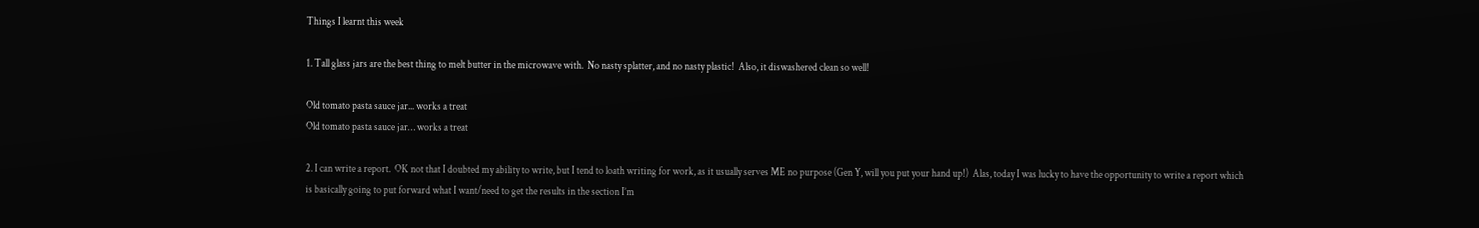Things I learnt this week

1. Tall glass jars are the best thing to melt butter in the microwave with.  No nasty splatter, and no nasty plastic!  Also, it diswashered clean so well!

Old tomato pasta sauce jar... works a treat
Old tomato pasta sauce jar… works a treat

2. I can write a report.  OK not that I doubted my ability to write, but I tend to loath writing for work, as it usually serves ME no purpose (Gen Y, will you put your hand up!)  Alas, today I was lucky to have the opportunity to write a report which is basically going to put forward what I want/need to get the results in the section I’m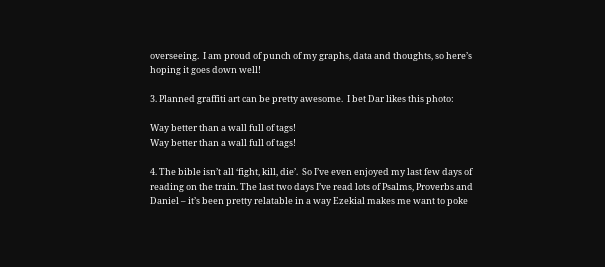overseeing.  I am proud of punch of my graphs, data and thoughts, so here’s hoping it goes down well!

3. Planned graffiti art can be pretty awesome.  I bet Dar likes this photo:

Way better than a wall full of tags!
Way better than a wall full of tags!

4. The bible isn’t all ‘fight, kill, die’.  So I’ve even enjoyed my last few days of reading on the train. The last two days I’ve read lots of Psalms, Proverbs and Daniel – it’s been pretty relatable in a way Ezekial makes me want to poke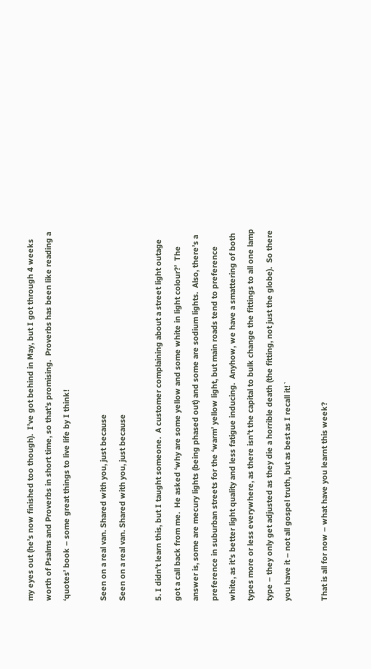my eyes out (he’s now finished too though).  I’ve got behind in May, but I got through 4 weeks worth of Psalms and Proverbs in short time, so that’s promising.  Proverbs has been like reading a ‘quotes’ book – some great things to live life by I think!

Seen on a real van. Shared with you, just because
Seen on a real van. Shared with you, just because

5. I didn’t learn this, but I taught someone.  A customer complaining about a street light outage got a call back from me.  He asked ‘why are some yellow and some white in light colour?’  The answer is, some are mecury lights (being phased out) and some are sodium lights.  Also, there’s a preference in suburban streets for the ‘warm’ yellow light, but main roads tend to preference white, as it’s better light quality and less fatigue inducing.  Anyhow, we have a smattering of both types more or less everywhere, as there isn’t the capital to bulk change the fittings to all one lamp type – they only get adjusted as they die a horrible death (the fitting, not just the globe).  So there you have it – not all gospel truth, but as best as I recall it!`

That is all for now – what have you learnt this week?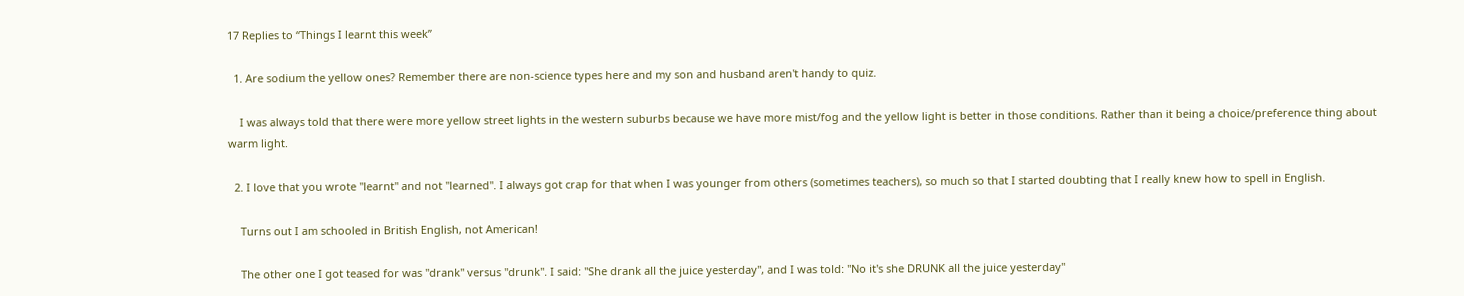17 Replies to “Things I learnt this week”

  1. Are sodium the yellow ones? Remember there are non-science types here and my son and husband aren't handy to quiz.

    I was always told that there were more yellow street lights in the western suburbs because we have more mist/fog and the yellow light is better in those conditions. Rather than it being a choice/preference thing about warm light.

  2. I love that you wrote "learnt" and not "learned". I always got crap for that when I was younger from others (sometimes teachers), so much so that I started doubting that I really knew how to spell in English.

    Turns out I am schooled in British English, not American!

    The other one I got teased for was "drank" versus "drunk". I said: "She drank all the juice yesterday", and I was told: "No it's she DRUNK all the juice yesterday"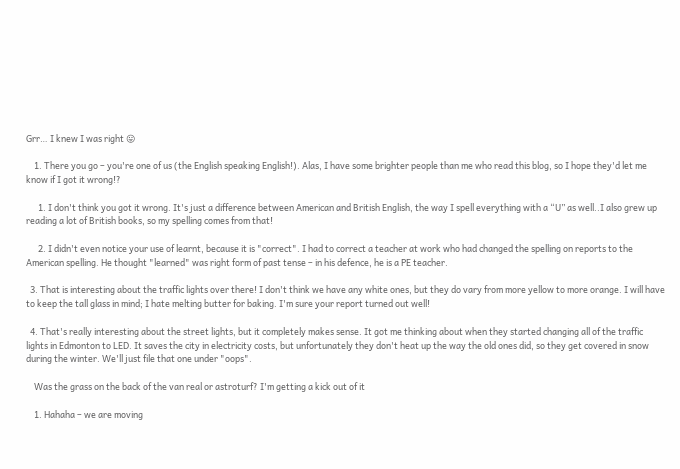Grr… I knew I was right 😛

    1. There you go – you're one of us (the English speaking English!). Alas, I have some brighter people than me who read this blog, so I hope they'd let me know if I got it wrong!?

      1. I don't think you got it wrong. It's just a difference between American and British English, the way I spell everything with a “U” as well..I also grew up reading a lot of British books, so my spelling comes from that!

      2. I didn't even notice your use of learnt, because it is "correct". I had to correct a teacher at work who had changed the spelling on reports to the American spelling. He thought "learned" was right form of past tense – in his defence, he is a PE teacher.

  3. That is interesting about the traffic lights over there! I don't think we have any white ones, but they do vary from more yellow to more orange. I will have to keep the tall glass in mind; I hate melting butter for baking. I'm sure your report turned out well!

  4. That's really interesting about the street lights, but it completely makes sense. It got me thinking about when they started changing all of the traffic lights in Edmonton to LED. It saves the city in electricity costs, but unfortunately they don't heat up the way the old ones did, so they get covered in snow during the winter. We'll just file that one under "oops".

    Was the grass on the back of the van real or astroturf? I'm getting a kick out of it

    1. Hahaha – we are moving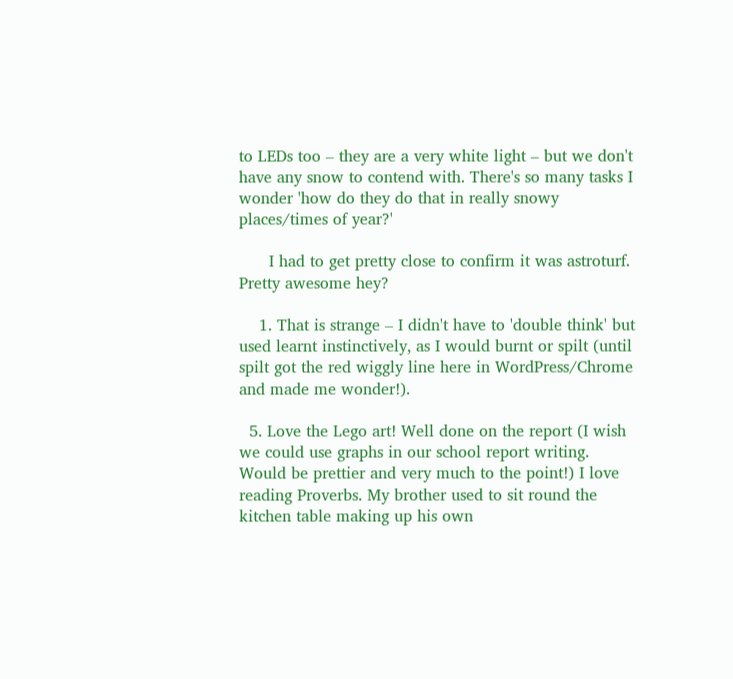to LEDs too – they are a very white light – but we don't have any snow to contend with. There's so many tasks I wonder 'how do they do that in really snowy places/times of year?'

      I had to get pretty close to confirm it was astroturf. Pretty awesome hey?

    1. That is strange – I didn't have to 'double think' but used learnt instinctively, as I would burnt or spilt (until spilt got the red wiggly line here in WordPress/Chrome and made me wonder!).

  5. Love the Lego art! Well done on the report (I wish we could use graphs in our school report writing. Would be prettier and very much to the point!) I love reading Proverbs. My brother used to sit round the kitchen table making up his own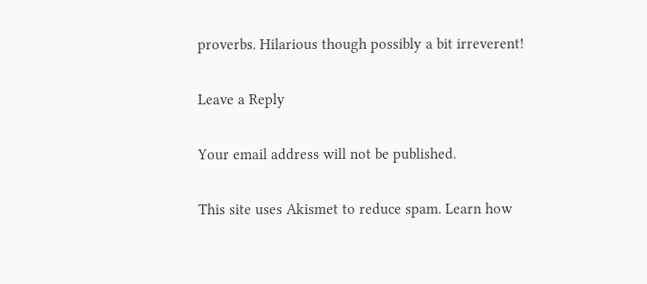proverbs. Hilarious though possibly a bit irreverent!

Leave a Reply

Your email address will not be published.

This site uses Akismet to reduce spam. Learn how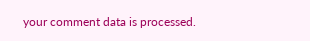your comment data is processed.